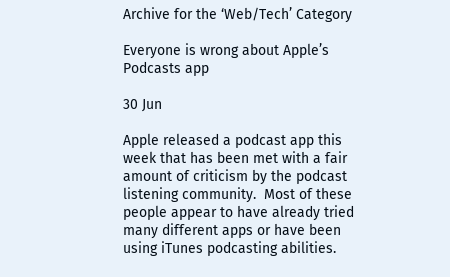Archive for the ‘Web/Tech’ Category

Everyone is wrong about Apple’s Podcasts app

30 Jun

Apple released a podcast app this week that has been met with a fair amount of criticism by the podcast listening community.  Most of these people appear to have already tried many different apps or have been using iTunes podcasting abilities.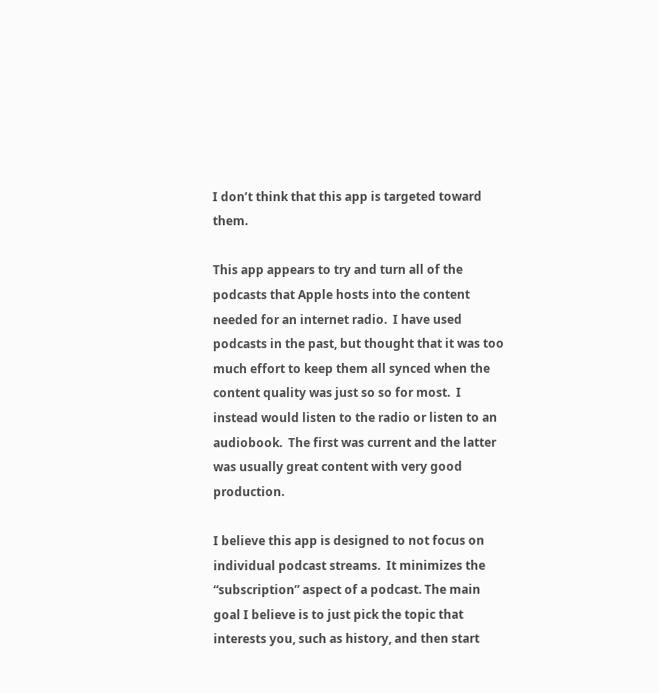I don’t think that this app is targeted toward them.

This app appears to try and turn all of the podcasts that Apple hosts into the content needed for an internet radio.  I have used podcasts in the past, but thought that it was too much effort to keep them all synced when the content quality was just so so for most.  I instead would listen to the radio or listen to an audiobook.  The first was current and the latter was usually great content with very good production.

I believe this app is designed to not focus on individual podcast streams.  It minimizes the “subscription” aspect of a podcast. The main goal I believe is to just pick the topic that interests you, such as history, and then start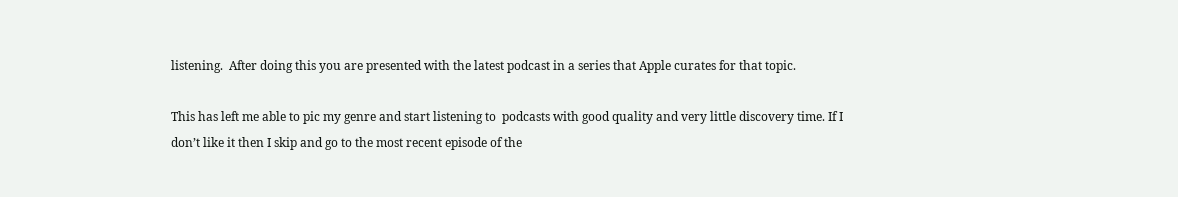listening.  After doing this you are presented with the latest podcast in a series that Apple curates for that topic.

This has left me able to pic my genre and start listening to  podcasts with good quality and very little discovery time. If I don’t like it then I skip and go to the most recent episode of the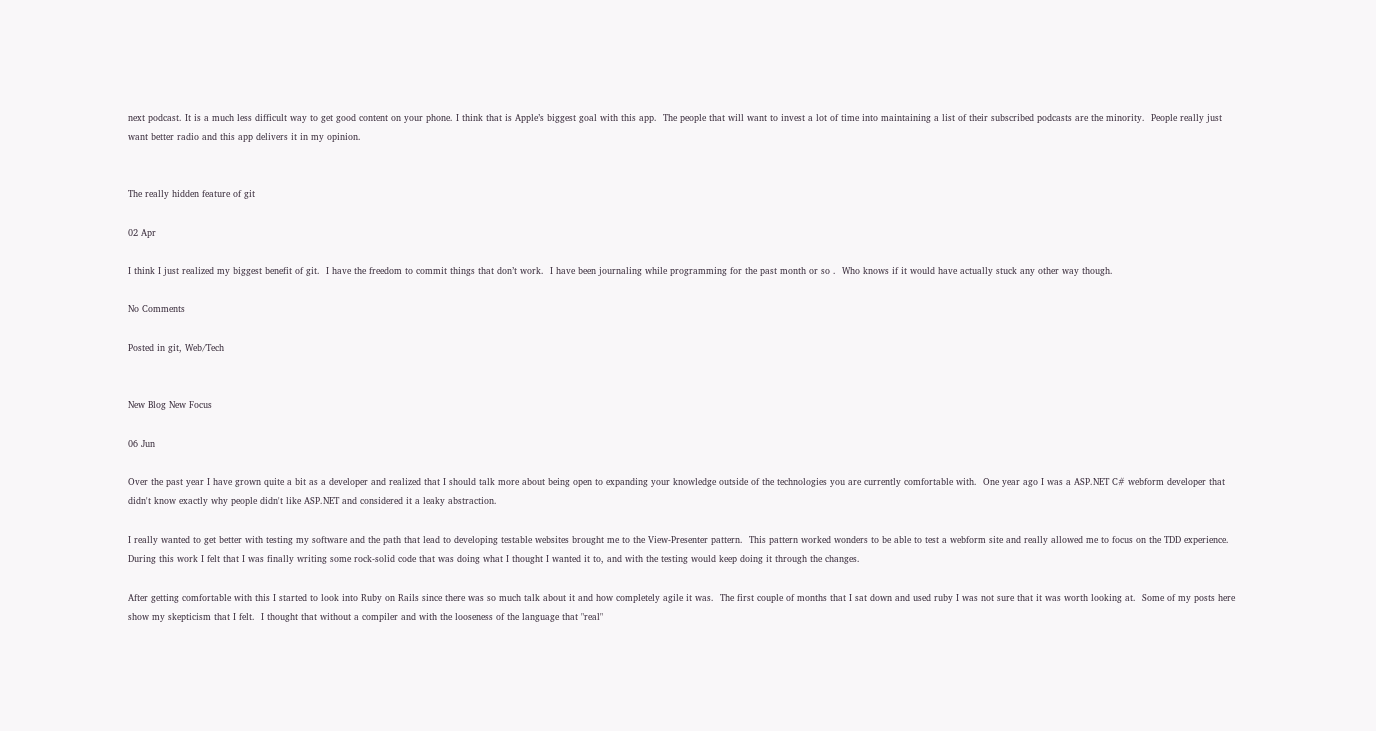next podcast. It is a much less difficult way to get good content on your phone. I think that is Apple’s biggest goal with this app.  The people that will want to invest a lot of time into maintaining a list of their subscribed podcasts are the minority.  People really just want better radio and this app delivers it in my opinion.


The really hidden feature of git

02 Apr

I think I just realized my biggest benefit of git.  I have the freedom to commit things that don’t work.  I have been journaling while programming for the past month or so .  Who knows if it would have actually stuck any other way though.

No Comments

Posted in git, Web/Tech


New Blog New Focus

06 Jun

Over the past year I have grown quite a bit as a developer and realized that I should talk more about being open to expanding your knowledge outside of the technologies you are currently comfortable with.  One year ago I was a ASP.NET C# webform developer that didn't know exactly why people didn't like ASP.NET and considered it a leaky abstraction.

I really wanted to get better with testing my software and the path that lead to developing testable websites brought me to the View-Presenter pattern.  This pattern worked wonders to be able to test a webform site and really allowed me to focus on the TDD experience.  During this work I felt that I was finally writing some rock-solid code that was doing what I thought I wanted it to, and with the testing would keep doing it through the changes.

After getting comfortable with this I started to look into Ruby on Rails since there was so much talk about it and how completely agile it was.  The first couple of months that I sat down and used ruby I was not sure that it was worth looking at.  Some of my posts here show my skepticism that I felt.  I thought that without a compiler and with the looseness of the language that "real"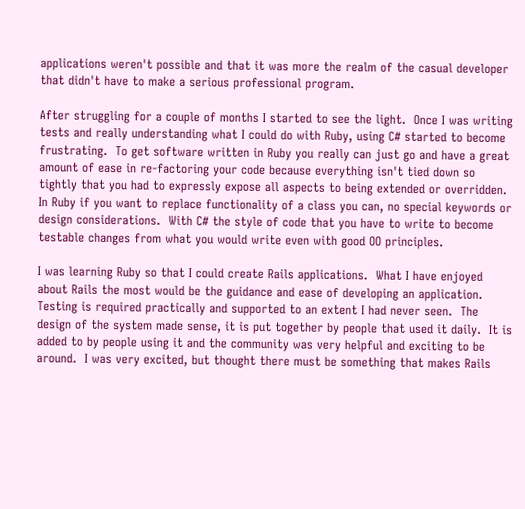applications weren't possible and that it was more the realm of the casual developer that didn't have to make a serious professional program.

After struggling for a couple of months I started to see the light.  Once I was writing tests and really understanding what I could do with Ruby, using C# started to become frustrating.  To get software written in Ruby you really can just go and have a great amount of ease in re-factoring your code because everything isn't tied down so tightly that you had to expressly expose all aspects to being extended or overridden.  In Ruby if you want to replace functionality of a class you can, no special keywords or design considerations.  With C# the style of code that you have to write to become testable changes from what you would write even with good OO principles.

I was learning Ruby so that I could create Rails applications.  What I have enjoyed about Rails the most would be the guidance and ease of developing an application.  Testing is required practically and supported to an extent I had never seen.  The design of the system made sense, it is put together by people that used it daily.  It is added to by people using it and the community was very helpful and exciting to be around.  I was very excited, but thought there must be something that makes Rails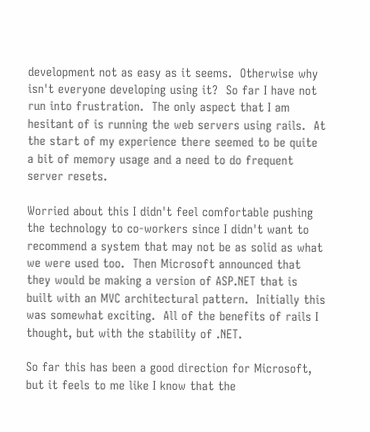development not as easy as it seems.  Otherwise why isn't everyone developing using it?  So far I have not run into frustration.  The only aspect that I am hesitant of is running the web servers using rails.  At the start of my experience there seemed to be quite a bit of memory usage and a need to do frequent server resets.

Worried about this I didn't feel comfortable pushing the technology to co-workers since I didn't want to recommend a system that may not be as solid as what we were used too.  Then Microsoft announced that they would be making a version of ASP.NET that is built with an MVC architectural pattern.  Initially this was somewhat exciting.  All of the benefits of rails I thought, but with the stability of .NET.

So far this has been a good direction for Microsoft, but it feels to me like I know that the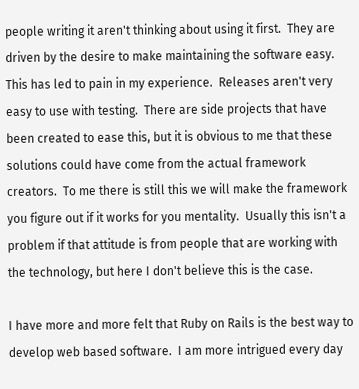people writing it aren't thinking about using it first.  They are driven by the desire to make maintaining the software easy.  This has led to pain in my experience.  Releases aren't very easy to use with testing.  There are side projects that have been created to ease this, but it is obvious to me that these solutions could have come from the actual framework creators.  To me there is still this we will make the framework you figure out if it works for you mentality.  Usually this isn't a problem if that attitude is from people that are working with the technology, but here I don't believe this is the case.

I have more and more felt that Ruby on Rails is the best way to develop web based software.  I am more intrigued every day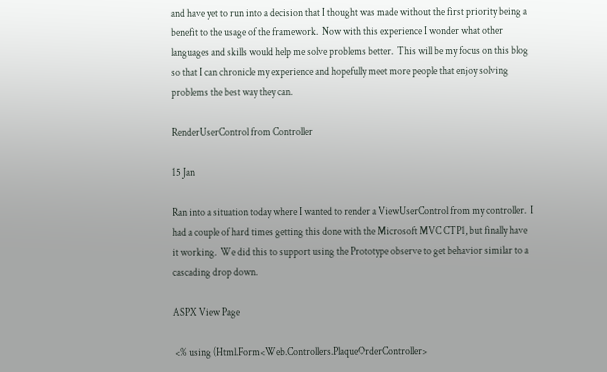and have yet to run into a decision that I thought was made without the first priority being a benefit to the usage of the framework.  Now with this experience I wonder what other languages and skills would help me solve problems better.  This will be my focus on this blog so that I can chronicle my experience and hopefully meet more people that enjoy solving problems the best way they can.

RenderUserControl from Controller

15 Jan

Ran into a situation today where I wanted to render a ViewUserControl from my controller.  I had a couple of hard times getting this done with the Microsoft MVC CTP1, but finally have it working.  We did this to support using the Prototype observe to get behavior similar to a cascading drop down.

ASPX View Page

 <% using (Html.Form<Web.Controllers.PlaqueOrderController>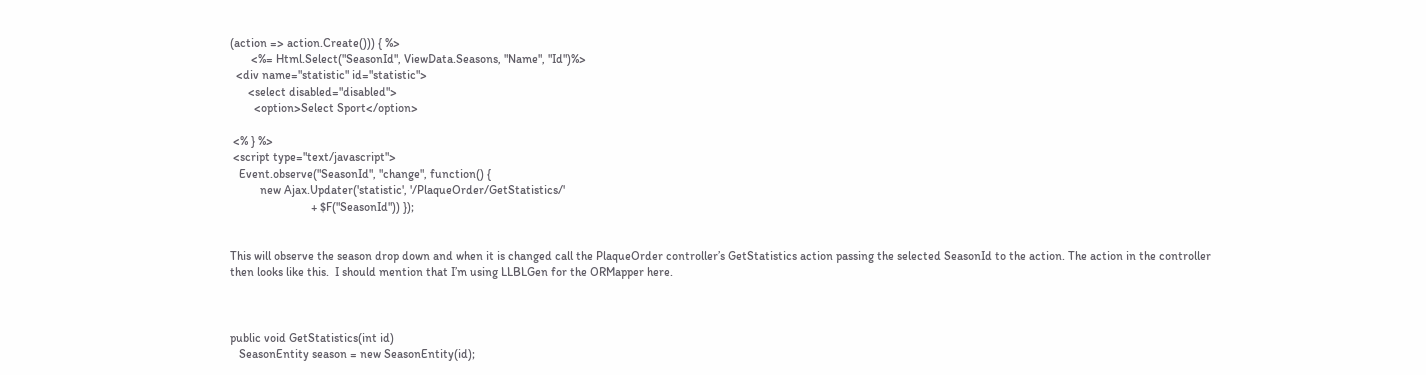(action => action.Create())) { %>
       <%= Html.Select("SeasonId", ViewData.Seasons, "Name", "Id")%>
  <div name="statistic" id="statistic">
      <select disabled="disabled">
        <option>Select Sport</option>

 <% } %>
 <script type="text/javascript">
   Event.observe("SeasonId", "change", function() {
          new Ajax.Updater('statistic', '/PlaqueOrder/GetStatistics/'
                           + $F("SeasonId")) });


This will observe the season drop down and when it is changed call the PlaqueOrder controller’s GetStatistics action passing the selected SeasonId to the action. The action in the controller then looks like this.  I should mention that I’m using LLBLGen for the ORMapper here.



public void GetStatistics(int id)
   SeasonEntity season = new SeasonEntity(id);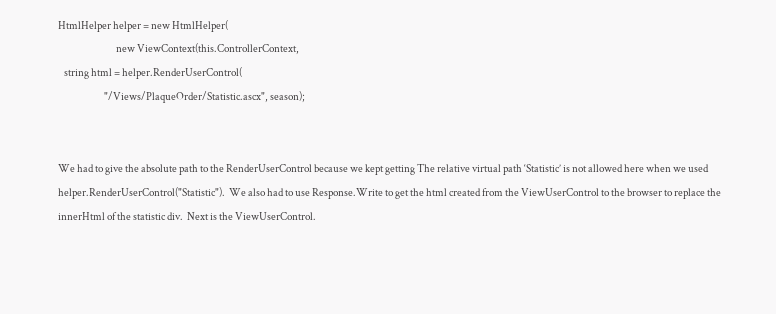HtmlHelper helper = new HtmlHelper(
                             new ViewContext(this.ControllerContext,
   string html = helper.RenderUserControl(
                       "/Views/PlaqueOrder/Statistic.ascx", season);


We had to give the absolute path to the RenderUserControl because we kept getting The relative virtual path ‘Statistic’ is not allowed here when we used helper.RenderUserControl("Statistic").  We also had to use Response.Write to get the html created from the ViewUserControl to the browser to replace the innerHtml of the statistic div.  Next is the ViewUserControl.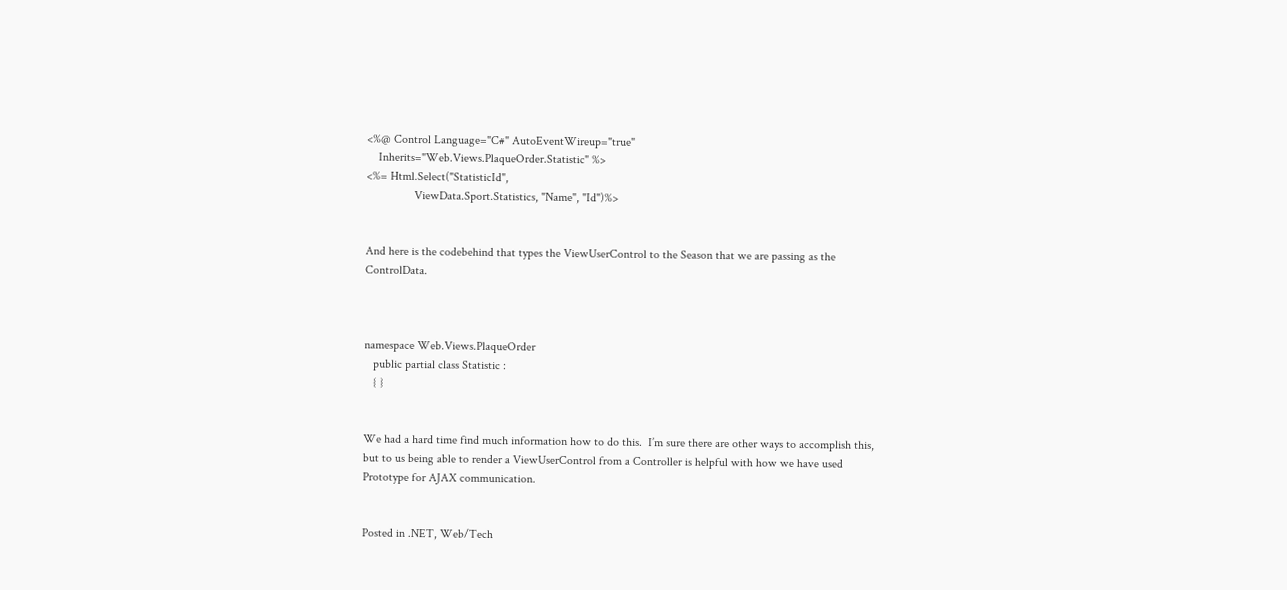<%@ Control Language="C#" AutoEventWireup="true"
    Inherits="Web.Views.PlaqueOrder.Statistic" %>
<%= Html.Select("StatisticId",
                ViewData.Sport.Statistics, "Name", "Id")%>


And here is the codebehind that types the ViewUserControl to the Season that we are passing as the ControlData.



namespace Web.Views.PlaqueOrder
   public partial class Statistic :
   { }


We had a hard time find much information how to do this.  I’m sure there are other ways to accomplish this, but to us being able to render a ViewUserControl from a Controller is helpful with how we have used Prototype for AJAX communication.


Posted in .NET, Web/Tech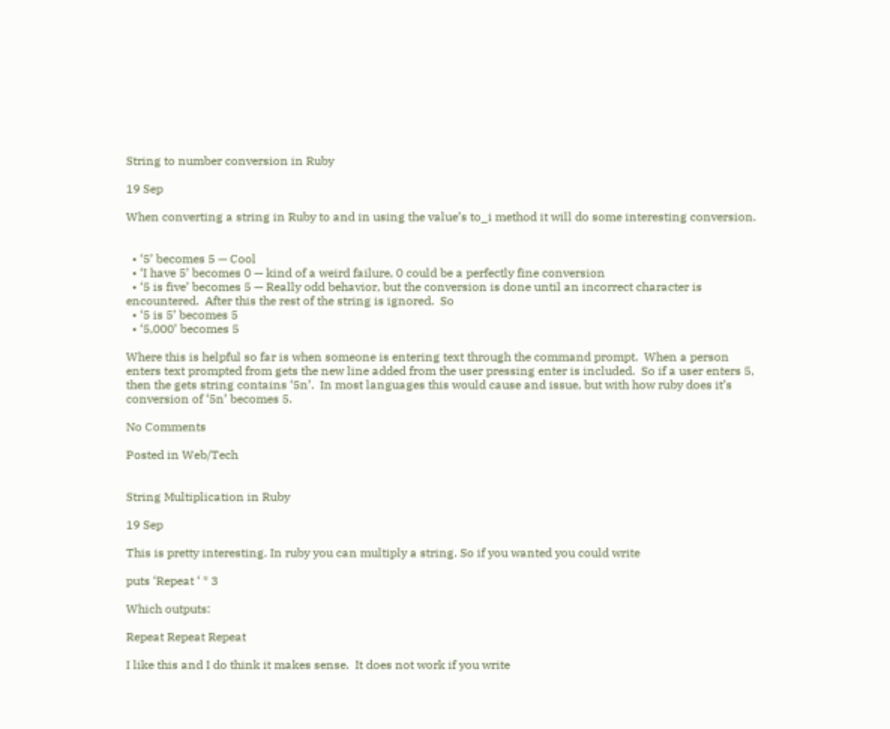String to number conversion in Ruby

19 Sep

When converting a string in Ruby to and in using the value’s to_i method it will do some interesting conversion.


  • ‘5’ becomes 5 — Cool
  • ‘I have 5’ becomes 0 — kind of a weird failure, 0 could be a perfectly fine conversion
  • ‘5 is five’ becomes 5 — Really odd behavior, but the conversion is done until an incorrect character is encountered.  After this the rest of the string is ignored.  So
  • ‘5 is 5’ becomes 5
  • ‘5,000’ becomes 5

Where this is helpful so far is when someone is entering text through the command prompt.  When a person enters text prompted from gets the new line added from the user pressing enter is included.  So if a user enters 5, then the gets string contains ‘5n’.  In most languages this would cause and issue, but with how ruby does it’s conversion of ‘5n’ becomes 5.

No Comments

Posted in Web/Tech


String Multiplication in Ruby

19 Sep

This is pretty interesting. In ruby you can multiply a string. So if you wanted you could write

puts ‘Repeat ‘ * 3

Which outputs:

Repeat Repeat Repeat

I like this and I do think it makes sense.  It does not work if you write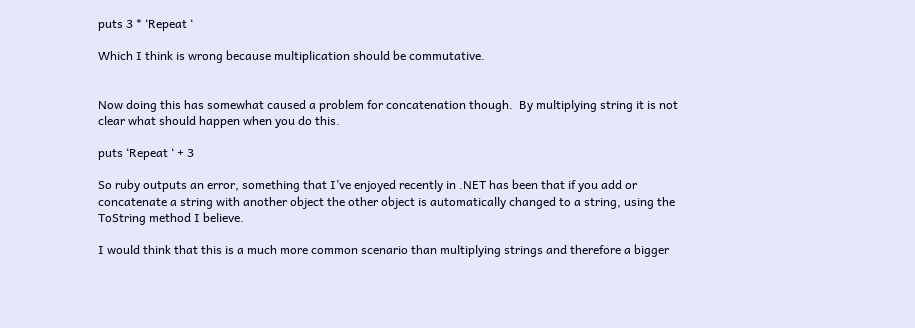puts 3 * ‘Repeat ‘

Which I think is wrong because multiplication should be commutative.


Now doing this has somewhat caused a problem for concatenation though.  By multiplying string it is not clear what should happen when you do this.

puts ‘Repeat ‘ + 3

So ruby outputs an error, something that I’ve enjoyed recently in .NET has been that if you add or concatenate a string with another object the other object is automatically changed to a string, using the ToString method I believe.

I would think that this is a much more common scenario than multiplying strings and therefore a bigger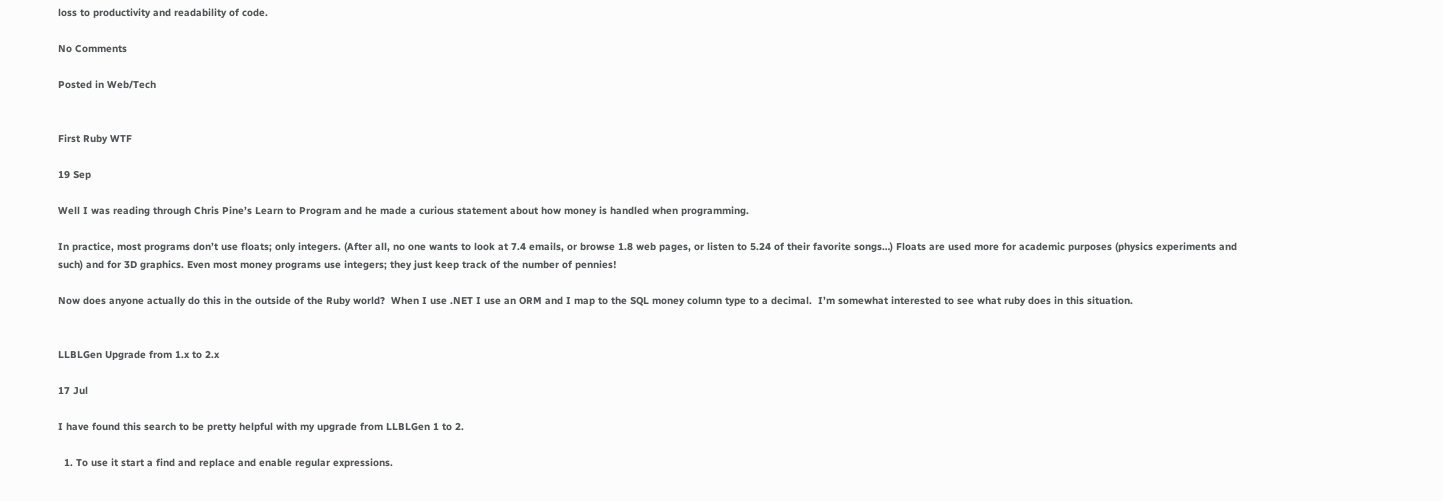loss to productivity and readability of code.

No Comments

Posted in Web/Tech


First Ruby WTF

19 Sep

Well I was reading through Chris Pine’s Learn to Program and he made a curious statement about how money is handled when programming.

In practice, most programs don’t use floats; only integers. (After all, no one wants to look at 7.4 emails, or browse 1.8 web pages, or listen to 5.24 of their favorite songs…) Floats are used more for academic purposes (physics experiments and such) and for 3D graphics. Even most money programs use integers; they just keep track of the number of pennies!

Now does anyone actually do this in the outside of the Ruby world?  When I use .NET I use an ORM and I map to the SQL money column type to a decimal.  I’m somewhat interested to see what ruby does in this situation.


LLBLGen Upgrade from 1.x to 2.x

17 Jul

I have found this search to be pretty helpful with my upgrade from LLBLGen 1 to 2.

  1. To use it start a find and replace and enable regular expressions.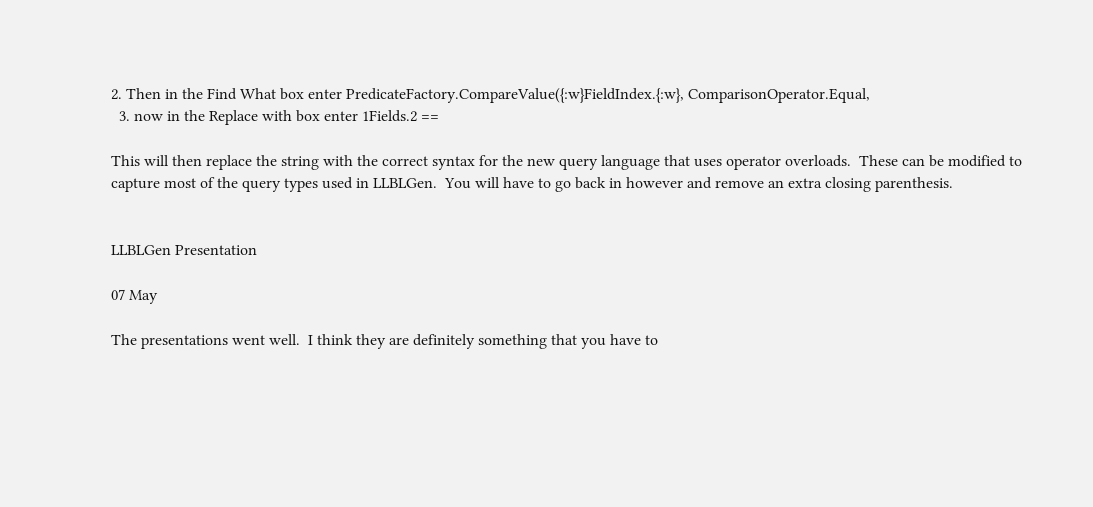2. Then in the Find What box enter PredicateFactory.CompareValue({:w}FieldIndex.{:w}, ComparisonOperator.Equal,
  3. now in the Replace with box enter 1Fields.2 ==

This will then replace the string with the correct syntax for the new query language that uses operator overloads.  These can be modified to capture most of the query types used in LLBLGen.  You will have to go back in however and remove an extra closing parenthesis.


LLBLGen Presentation

07 May

The presentations went well.  I think they are definitely something that you have to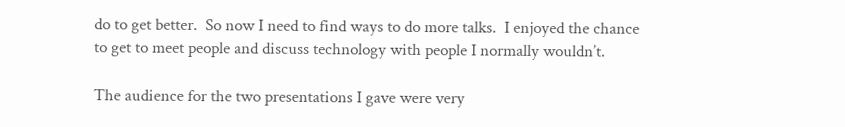do to get better.  So now I need to find ways to do more talks.  I enjoyed the chance to get to meet people and discuss technology with people I normally wouldn’t.

The audience for the two presentations I gave were very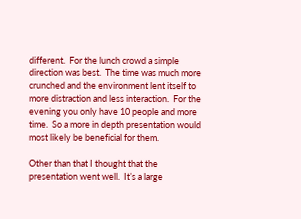different.  For the lunch crowd a simple direction was best.  The time was much more crunched and the environment lent itself to more distraction and less interaction.  For the evening you only have 10 people and more time.  So a more in depth presentation would most likely be beneficial for them.

Other than that I thought that the presentation went well.  It’s a large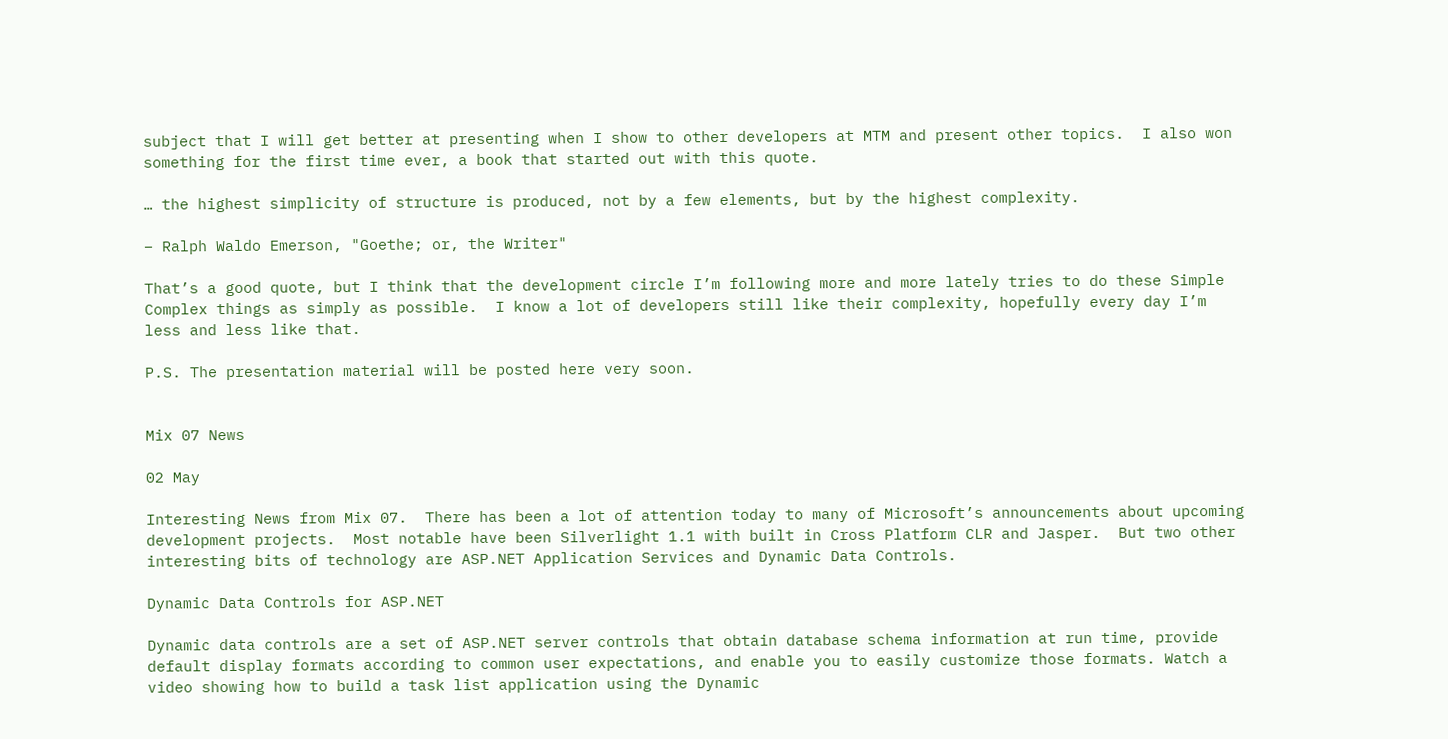subject that I will get better at presenting when I show to other developers at MTM and present other topics.  I also won something for the first time ever, a book that started out with this quote.

… the highest simplicity of structure is produced, not by a few elements, but by the highest complexity.

– Ralph Waldo Emerson, "Goethe; or, the Writer"

That’s a good quote, but I think that the development circle I’m following more and more lately tries to do these Simple Complex things as simply as possible.  I know a lot of developers still like their complexity, hopefully every day I’m less and less like that.

P.S. The presentation material will be posted here very soon.


Mix 07 News

02 May

Interesting News from Mix 07.  There has been a lot of attention today to many of Microsoft’s announcements about upcoming development projects.  Most notable have been Silverlight 1.1 with built in Cross Platform CLR and Jasper.  But two other interesting bits of technology are ASP.NET Application Services and Dynamic Data Controls.

Dynamic Data Controls for ASP.NET

Dynamic data controls are a set of ASP.NET server controls that obtain database schema information at run time, provide default display formats according to common user expectations, and enable you to easily customize those formats. Watch a video showing how to build a task list application using the Dynamic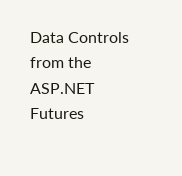Data Controls from the ASP.NET Futures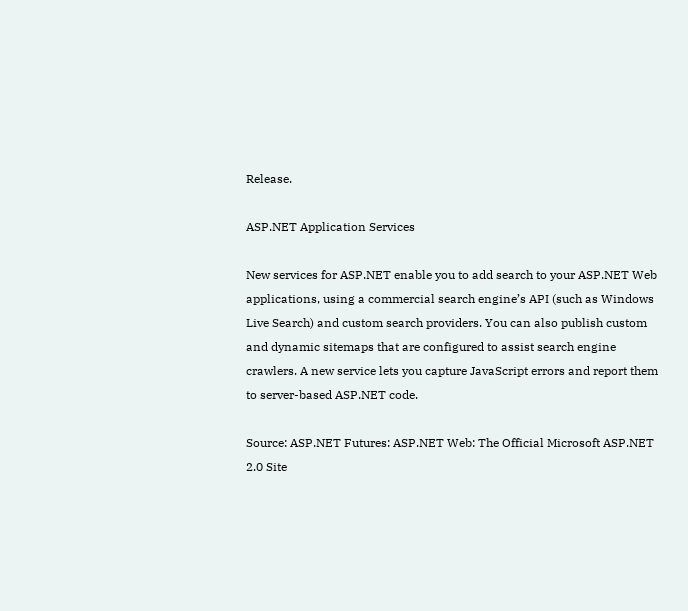Release.

ASP.NET Application Services

New services for ASP.NET enable you to add search to your ASP.NET Web applications, using a commercial search engine’s API (such as Windows Live Search) and custom search providers. You can also publish custom and dynamic sitemaps that are configured to assist search engine crawlers. A new service lets you capture JavaScript errors and report them to server-based ASP.NET code.

Source: ASP.NET Futures: ASP.NET Web: The Official Microsoft ASP.NET 2.0 Site